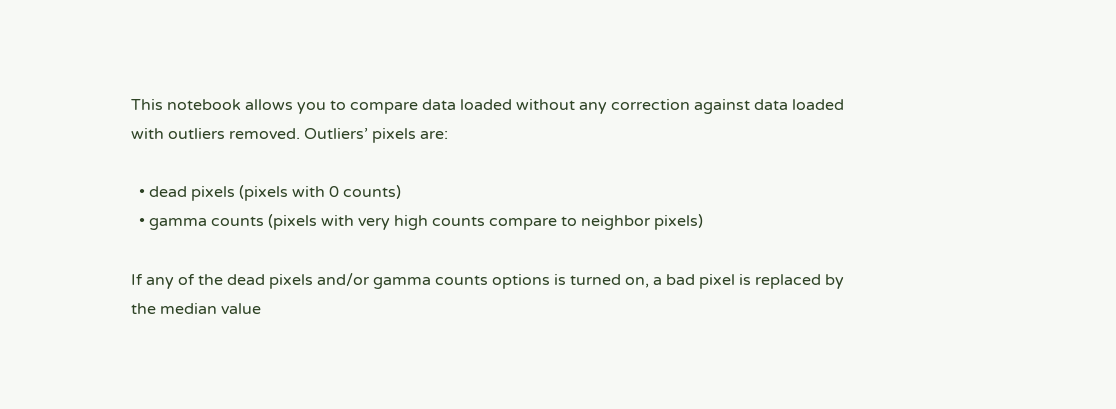This notebook allows you to compare data loaded without any correction against data loaded with outliers removed. Outliers’ pixels are:

  • dead pixels (pixels with 0 counts)
  • gamma counts (pixels with very high counts compare to neighbor pixels)

If any of the dead pixels and/or gamma counts options is turned on, a bad pixel is replaced by the median value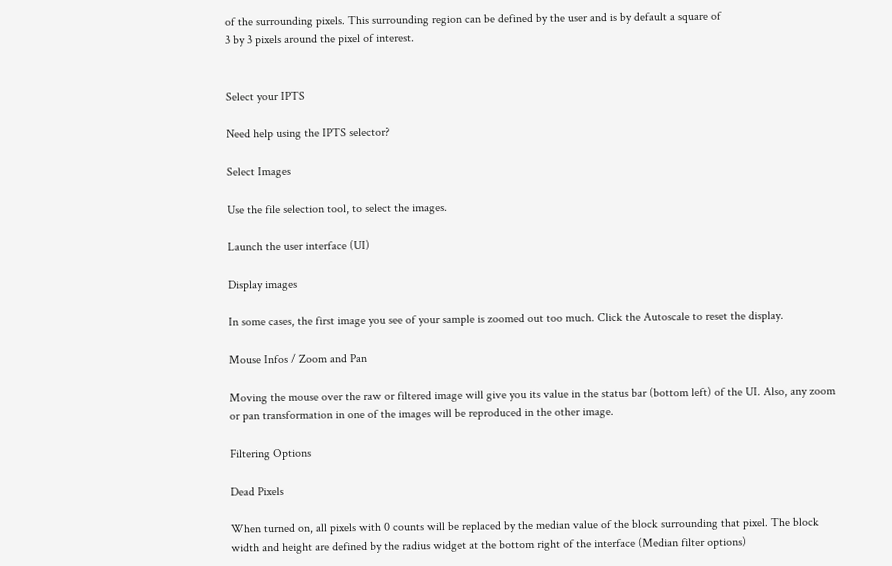of the surrounding pixels. This surrounding region can be defined by the user and is by default a square of
3 by 3 pixels around the pixel of interest.


Select your IPTS

Need help using the IPTS selector?

Select Images

Use the file selection tool, to select the images.

Launch the user interface (UI)

Display images

In some cases, the first image you see of your sample is zoomed out too much. Click the Autoscale to reset the display.

Mouse Infos / Zoom and Pan

Moving the mouse over the raw or filtered image will give you its value in the status bar (bottom left) of the UI. Also, any zoom or pan transformation in one of the images will be reproduced in the other image.

Filtering Options

Dead Pixels

When turned on, all pixels with 0 counts will be replaced by the median value of the block surrounding that pixel. The block width and height are defined by the radius widget at the bottom right of the interface (Median filter options)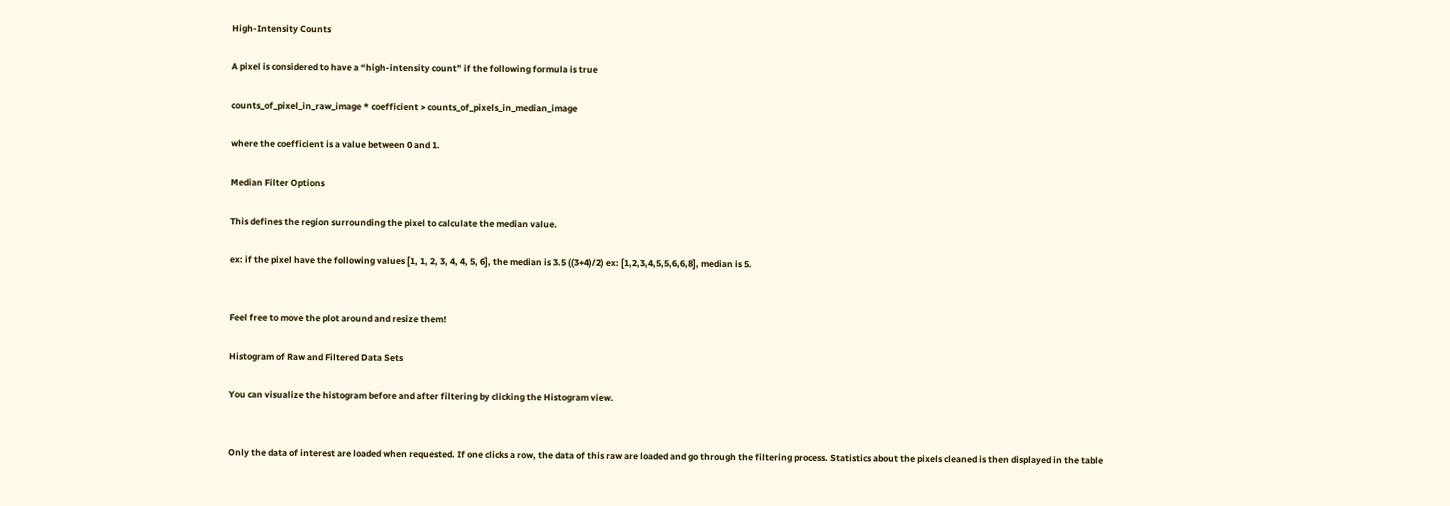High-Intensity Counts

A pixel is considered to have a “high-intensity count” if the following formula is true

counts_of_pixel_in_raw_image * coefficient > counts_of_pixels_in_median_image

where the coefficient is a value between 0 and 1.

Median Filter Options

This defines the region surrounding the pixel to calculate the median value.

ex: if the pixel have the following values [1, 1, 2, 3, 4, 4, 5, 6], the median is 3.5 ((3+4)/2) ex: [1,2,3,4,5,5,6,6,8], median is 5.


Feel free to move the plot around and resize them!

Histogram of Raw and Filtered Data Sets

You can visualize the histogram before and after filtering by clicking the Histogram view.


Only the data of interest are loaded when requested. If one clicks a row, the data of this raw are loaded and go through the filtering process. Statistics about the pixels cleaned is then displayed in the table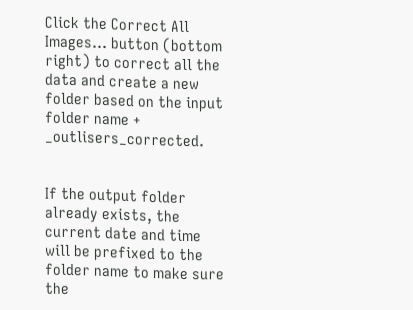Click the Correct All Images… button (bottom right) to correct all the data and create a new folder based on the input folder name + _outlisers_corrected.


If the output folder already exists, the current date and time will be prefixed to the folder name to make sure the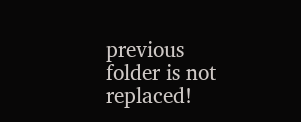previous folder is not replaced!